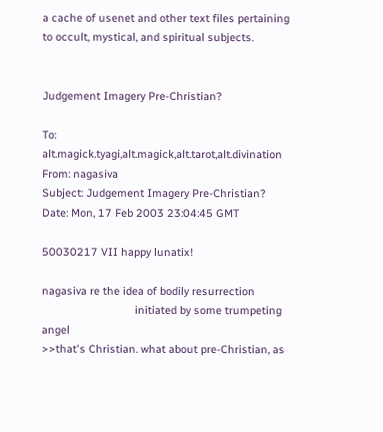a cache of usenet and other text files pertaining
to occult, mystical, and spiritual subjects.


Judgement Imagery Pre-Christian?

To: alt.magick.tyagi,alt.magick,alt.tarot,alt.divination
From: nagasiva
Subject: Judgement Imagery Pre-Christian?
Date: Mon, 17 Feb 2003 23:04:45 GMT

50030217 VII happy lunatix!

nagasiva re the idea of bodily resurrection
                               initiated by some trumpeting angel
>>that's Christian. what about pre-Christian, as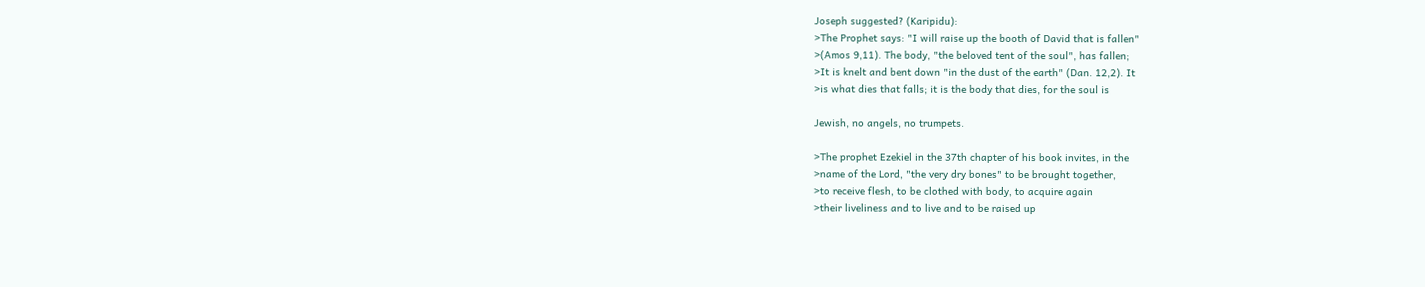Joseph suggested? (Karipidu):
>The Prophet says: "I will raise up the booth of David that is fallen"
>(Amos 9,11). The body, "the beloved tent of the soul", has fallen;
>It is knelt and bent down "in the dust of the earth" (Dan. 12,2). It
>is what dies that falls; it is the body that dies, for the soul is

Jewish, no angels, no trumpets.

>The prophet Ezekiel in the 37th chapter of his book invites, in the
>name of the Lord, "the very dry bones" to be brought together,
>to receive flesh, to be clothed with body, to acquire again
>their liveliness and to live and to be raised up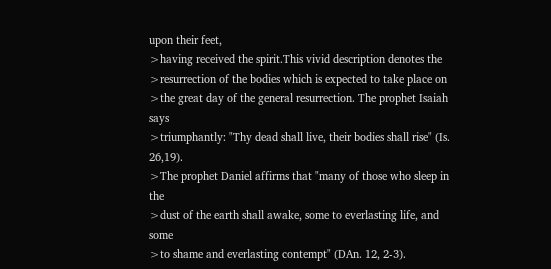upon their feet,
>having received the spirit.This vivid description denotes the
>resurrection of the bodies which is expected to take place on
>the great day of the general resurrection. The prophet Isaiah says
>triumphantly: "Thy dead shall live, their bodies shall rise" (Is. 26,19).
>The prophet Daniel affirms that "many of those who sleep in the
>dust of the earth shall awake, some to everlasting life, and some
>to shame and everlasting contempt" (DAn. 12, 2-3).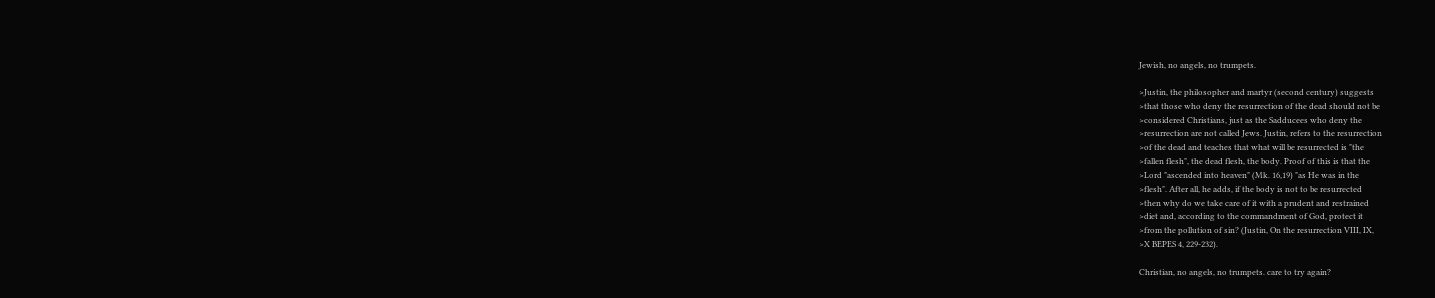Jewish, no angels, no trumpets.

>Justin, the philosopher and martyr (second century) suggests
>that those who deny the resurrection of the dead should not be
>considered Christians, just as the Sadducees who deny the
>resurrection are not called Jews. Justin, refers to the resurrection
>of the dead and teaches that what will be resurrected is "the
>fallen flesh", the dead flesh, the body. Proof of this is that the
>Lord "ascended into heaven" (Mk. 16,19) "as He was in the
>flesh". After all, he adds, if the body is not to be resurrected
>then why do we take care of it with a prudent and restrained
>diet and, according to the commandment of God, protect it
>from the pollution of sin? (Justin, On the resurrection VIII, IX,
>X BEPES 4, 229-232).

Christian, no angels, no trumpets. care to try again?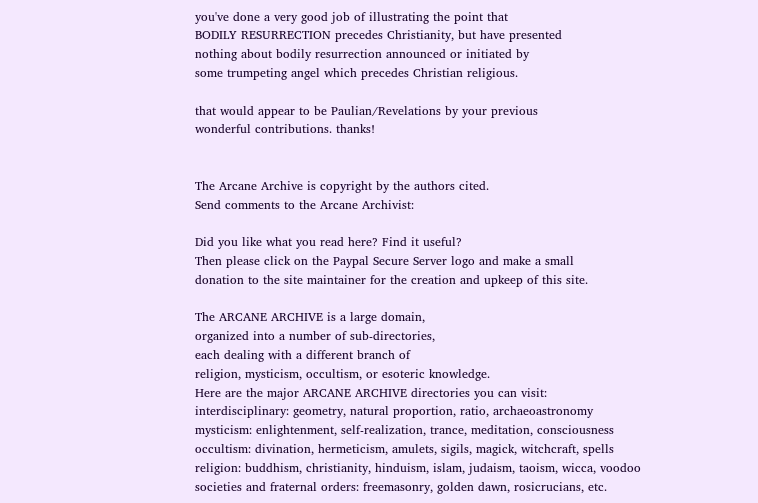you've done a very good job of illustrating the point that
BODILY RESURRECTION precedes Christianity, but have presented
nothing about bodily resurrection announced or initiated by
some trumpeting angel which precedes Christian religious.

that would appear to be Paulian/Revelations by your previous
wonderful contributions. thanks!


The Arcane Archive is copyright by the authors cited.
Send comments to the Arcane Archivist:

Did you like what you read here? Find it useful?
Then please click on the Paypal Secure Server logo and make a small
donation to the site maintainer for the creation and upkeep of this site.

The ARCANE ARCHIVE is a large domain,
organized into a number of sub-directories,
each dealing with a different branch of
religion, mysticism, occultism, or esoteric knowledge.
Here are the major ARCANE ARCHIVE directories you can visit:
interdisciplinary: geometry, natural proportion, ratio, archaeoastronomy
mysticism: enlightenment, self-realization, trance, meditation, consciousness
occultism: divination, hermeticism, amulets, sigils, magick, witchcraft, spells
religion: buddhism, christianity, hinduism, islam, judaism, taoism, wicca, voodoo
societies and fraternal orders: freemasonry, golden dawn, rosicrucians, etc.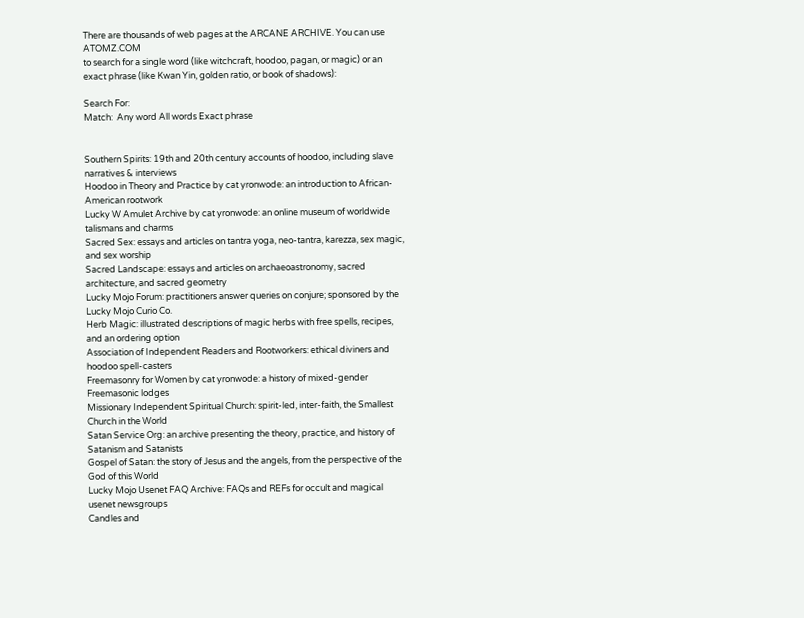There are thousands of web pages at the ARCANE ARCHIVE. You can use ATOMZ.COM
to search for a single word (like witchcraft, hoodoo, pagan, or magic) or an
exact phrase (like Kwan Yin, golden ratio, or book of shadows):

Search For:
Match:  Any word All words Exact phrase


Southern Spirits: 19th and 20th century accounts of hoodoo, including slave narratives & interviews
Hoodoo in Theory and Practice by cat yronwode: an introduction to African-American rootwork
Lucky W Amulet Archive by cat yronwode: an online museum of worldwide talismans and charms
Sacred Sex: essays and articles on tantra yoga, neo-tantra, karezza, sex magic, and sex worship
Sacred Landscape: essays and articles on archaeoastronomy, sacred architecture, and sacred geometry
Lucky Mojo Forum: practitioners answer queries on conjure; sponsored by the Lucky Mojo Curio Co.
Herb Magic: illustrated descriptions of magic herbs with free spells, recipes, and an ordering option
Association of Independent Readers and Rootworkers: ethical diviners and hoodoo spell-casters
Freemasonry for Women by cat yronwode: a history of mixed-gender Freemasonic lodges
Missionary Independent Spiritual Church: spirit-led, inter-faith, the Smallest Church in the World
Satan Service Org: an archive presenting the theory, practice, and history of Satanism and Satanists
Gospel of Satan: the story of Jesus and the angels, from the perspective of the God of this World
Lucky Mojo Usenet FAQ Archive: FAQs and REFs for occult and magical usenet newsgroups
Candles and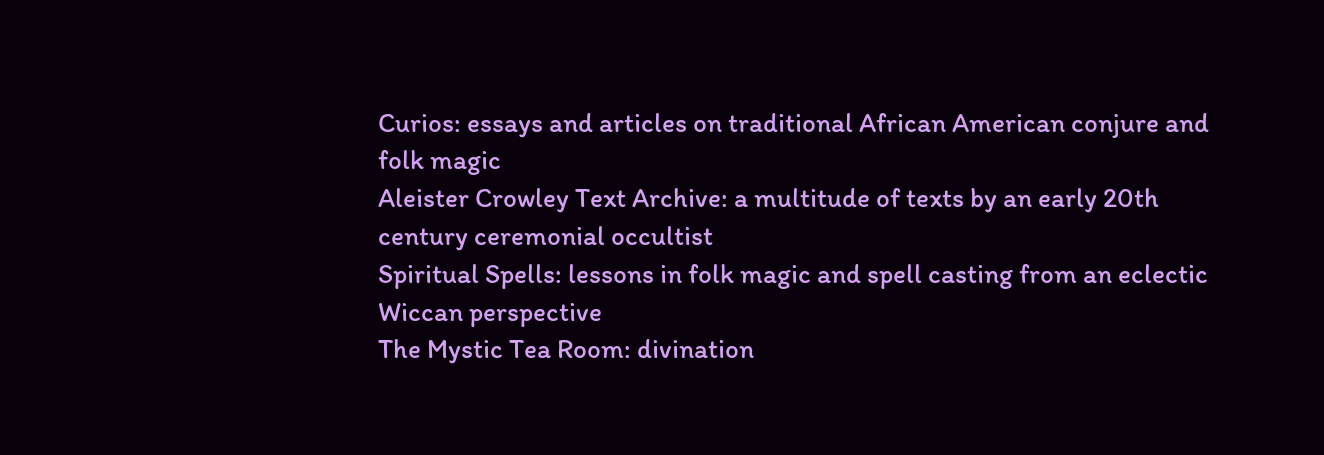Curios: essays and articles on traditional African American conjure and folk magic
Aleister Crowley Text Archive: a multitude of texts by an early 20th century ceremonial occultist
Spiritual Spells: lessons in folk magic and spell casting from an eclectic Wiccan perspective
The Mystic Tea Room: divination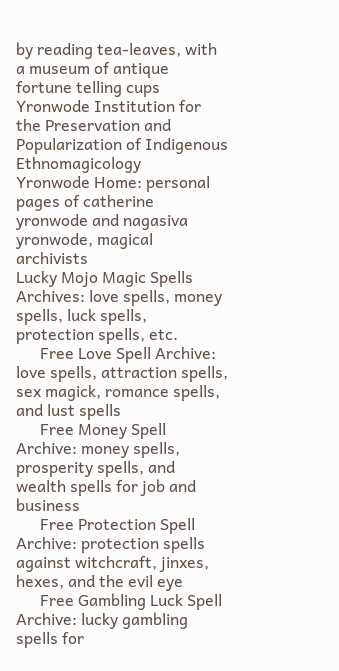by reading tea-leaves, with a museum of antique fortune telling cups
Yronwode Institution for the Preservation and Popularization of Indigenous Ethnomagicology
Yronwode Home: personal pages of catherine yronwode and nagasiva yronwode, magical archivists
Lucky Mojo Magic Spells Archives: love spells, money spells, luck spells, protection spells, etc.
      Free Love Spell Archive: love spells, attraction spells, sex magick, romance spells, and lust spells
      Free Money Spell Archive: money spells, prosperity spells, and wealth spells for job and business
      Free Protection Spell Archive: protection spells against witchcraft, jinxes, hexes, and the evil eye
      Free Gambling Luck Spell Archive: lucky gambling spells for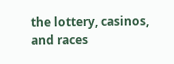the lottery, casinos, and races